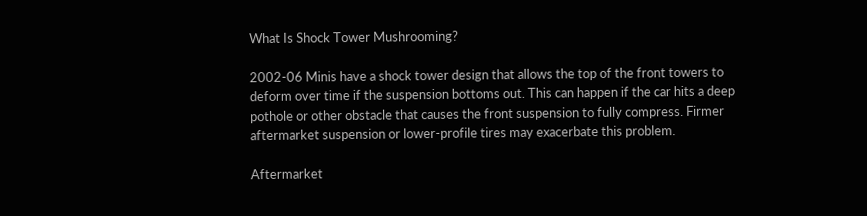What Is Shock Tower Mushrooming?

2002-06 Minis have a shock tower design that allows the top of the front towers to deform over time if the suspension bottoms out. This can happen if the car hits a deep pothole or other obstacle that causes the front suspension to fully compress. Firmer aftermarket suspension or lower-profile tires may exacerbate this problem.

Aftermarket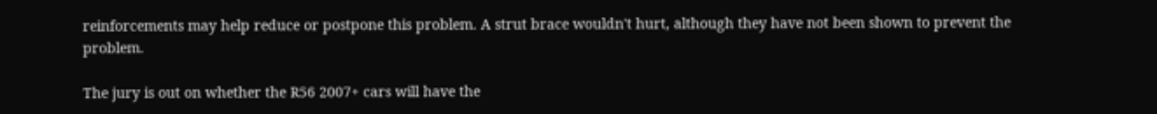reinforcements may help reduce or postpone this problem. A strut brace wouldn't hurt, although they have not been shown to prevent the problem.

The jury is out on whether the R56 2007+ cars will have the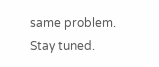same problem. Stay tuned.